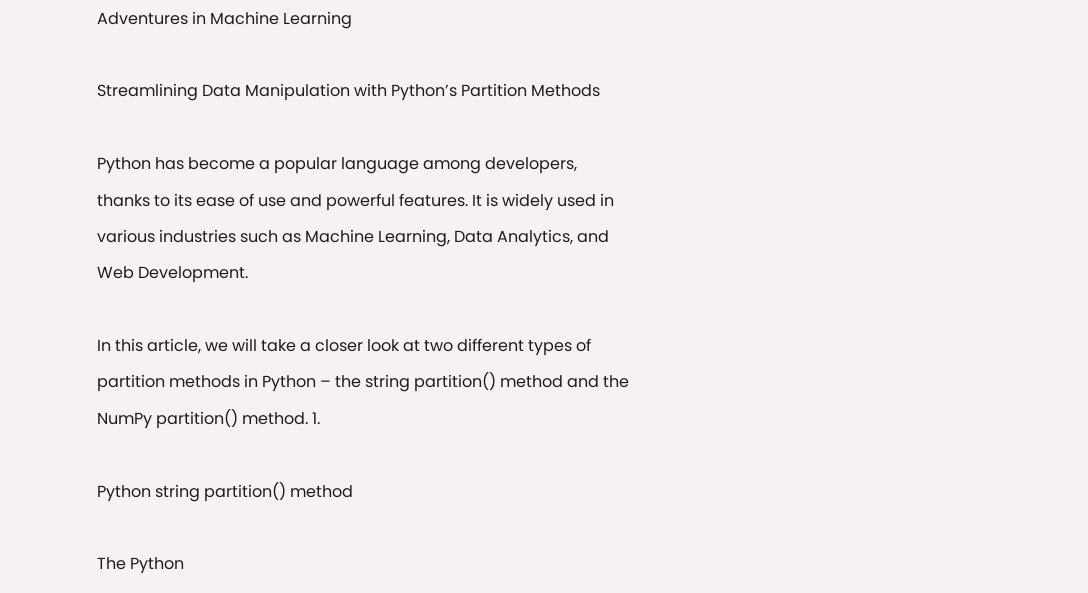Adventures in Machine Learning

Streamlining Data Manipulation with Python’s Partition Methods

Python has become a popular language among developers, thanks to its ease of use and powerful features. It is widely used in various industries such as Machine Learning, Data Analytics, and Web Development.

In this article, we will take a closer look at two different types of partition methods in Python – the string partition() method and the NumPy partition() method. 1.

Python string partition() method

The Python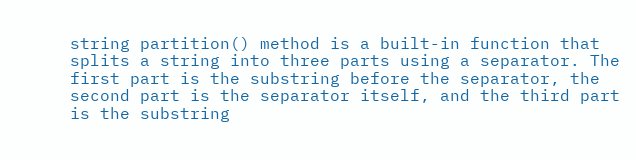string partition() method is a built-in function that splits a string into three parts using a separator. The first part is the substring before the separator, the second part is the separator itself, and the third part is the substring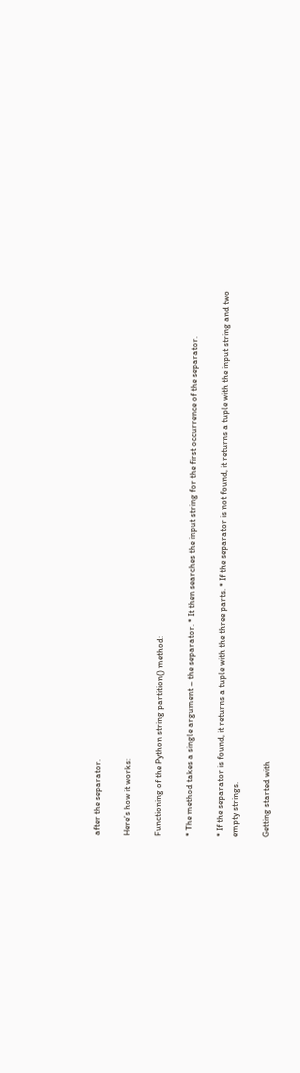after the separator.

Here’s how it works:

Functioning of the Python string partition() method:

* The method takes a single argument – the separator. * It then searches the input string for the first occurrence of the separator.

* If the separator is found, it returns a tuple with the three parts. * If the separator is not found, it returns a tuple with the input string and two empty strings.

Getting started with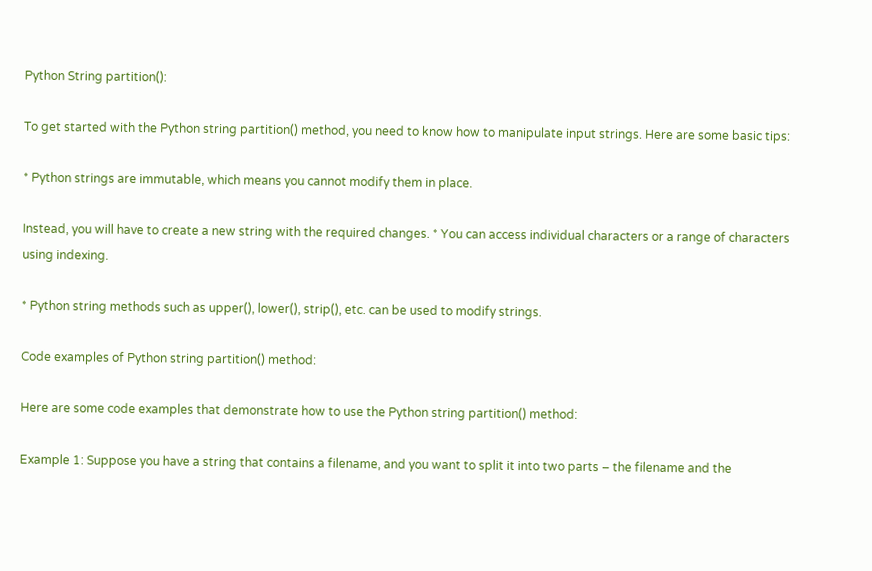Python String partition():

To get started with the Python string partition() method, you need to know how to manipulate input strings. Here are some basic tips:

* Python strings are immutable, which means you cannot modify them in place.

Instead, you will have to create a new string with the required changes. * You can access individual characters or a range of characters using indexing.

* Python string methods such as upper(), lower(), strip(), etc. can be used to modify strings.

Code examples of Python string partition() method:

Here are some code examples that demonstrate how to use the Python string partition() method:

Example 1: Suppose you have a string that contains a filename, and you want to split it into two parts – the filename and the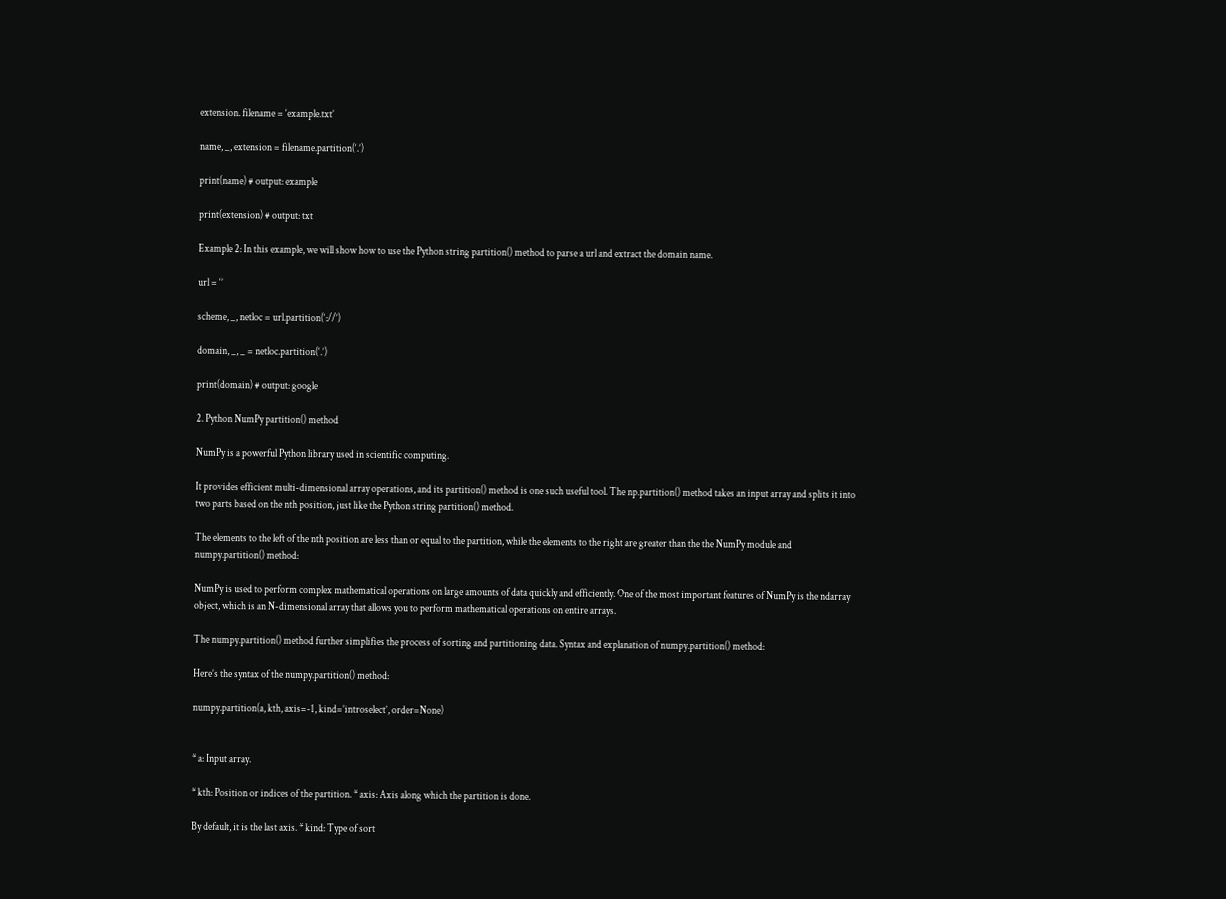extension. filename = ‘example.txt’

name, _, extension = filename.partition(‘.’)

print(name) # output: example

print(extension) # output: txt

Example 2: In this example, we will show how to use the Python string partition() method to parse a url and extract the domain name.

url = ‘’

scheme, _, netloc = url.partition(‘://’)

domain, _, _ = netloc.partition(‘.’)

print(domain) # output: google

2. Python NumPy partition() method

NumPy is a powerful Python library used in scientific computing.

It provides efficient multi-dimensional array operations, and its partition() method is one such useful tool. The np.partition() method takes an input array and splits it into two parts based on the nth position, just like the Python string partition() method.

The elements to the left of the nth position are less than or equal to the partition, while the elements to the right are greater than the the NumPy module and numpy.partition() method:

NumPy is used to perform complex mathematical operations on large amounts of data quickly and efficiently. One of the most important features of NumPy is the ndarray object, which is an N-dimensional array that allows you to perform mathematical operations on entire arrays.

The numpy.partition() method further simplifies the process of sorting and partitioning data. Syntax and explanation of numpy.partition() method:

Here’s the syntax of the numpy.partition() method:

numpy.partition(a, kth, axis=-1, kind=’introselect’, order=None)


* a: Input array.

* kth: Position or indices of the partition. * axis: Axis along which the partition is done.

By default, it is the last axis. * kind: Type of sort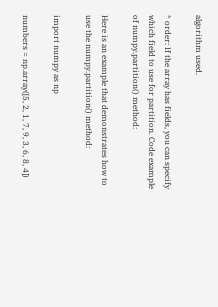algorithm used.

* order: If the array has fields, you can specify which field to use for partition. Code example of numpy.partition() method:

Here is an example that demonstrates how to use the numpy.partition() method:

import numpy as np

numbers = np.array([5, 2, 1, 7, 9, 3, 6, 8, 4])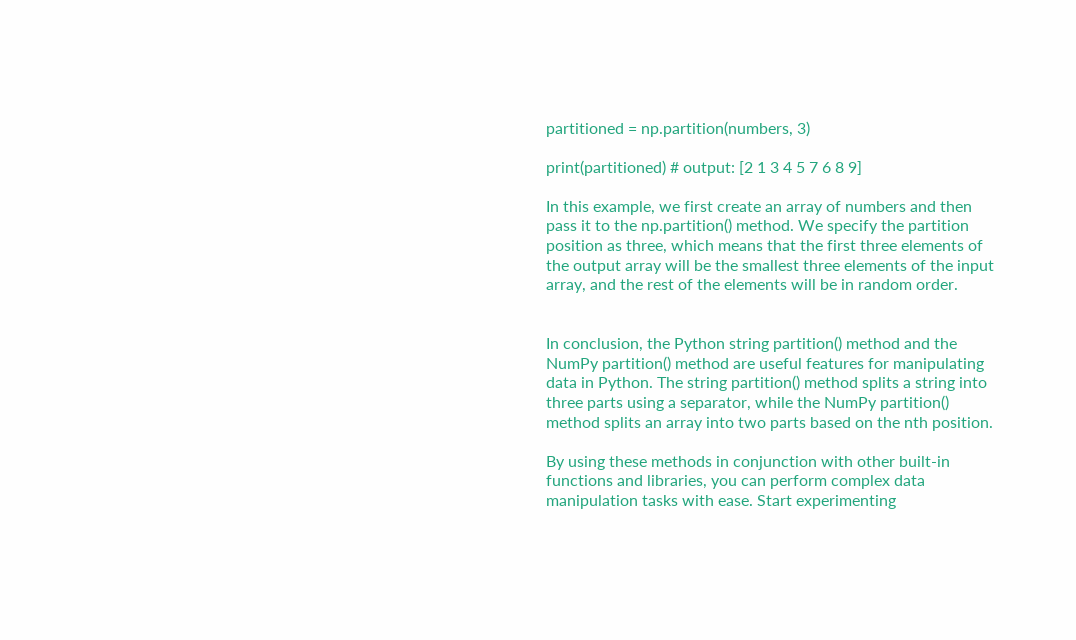partitioned = np.partition(numbers, 3)

print(partitioned) # output: [2 1 3 4 5 7 6 8 9]

In this example, we first create an array of numbers and then pass it to the np.partition() method. We specify the partition position as three, which means that the first three elements of the output array will be the smallest three elements of the input array, and the rest of the elements will be in random order.


In conclusion, the Python string partition() method and the NumPy partition() method are useful features for manipulating data in Python. The string partition() method splits a string into three parts using a separator, while the NumPy partition() method splits an array into two parts based on the nth position.

By using these methods in conjunction with other built-in functions and libraries, you can perform complex data manipulation tasks with ease. Start experimenting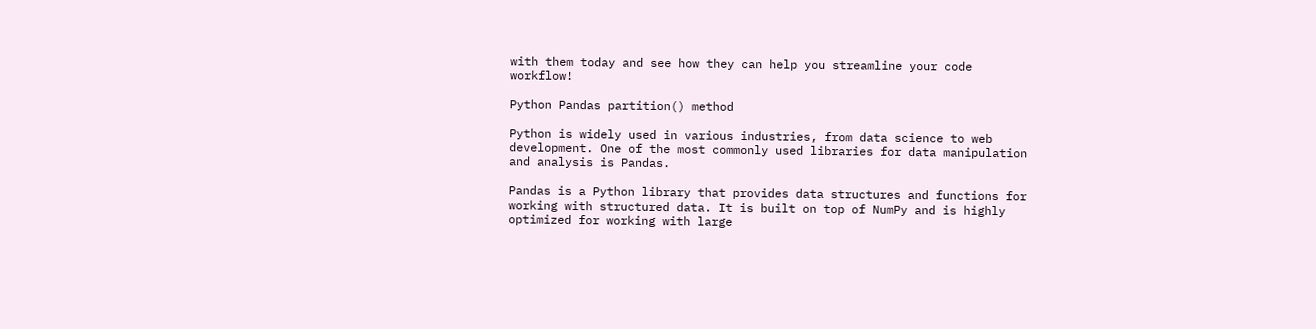with them today and see how they can help you streamline your code workflow!

Python Pandas partition() method

Python is widely used in various industries, from data science to web development. One of the most commonly used libraries for data manipulation and analysis is Pandas.

Pandas is a Python library that provides data structures and functions for working with structured data. It is built on top of NumPy and is highly optimized for working with large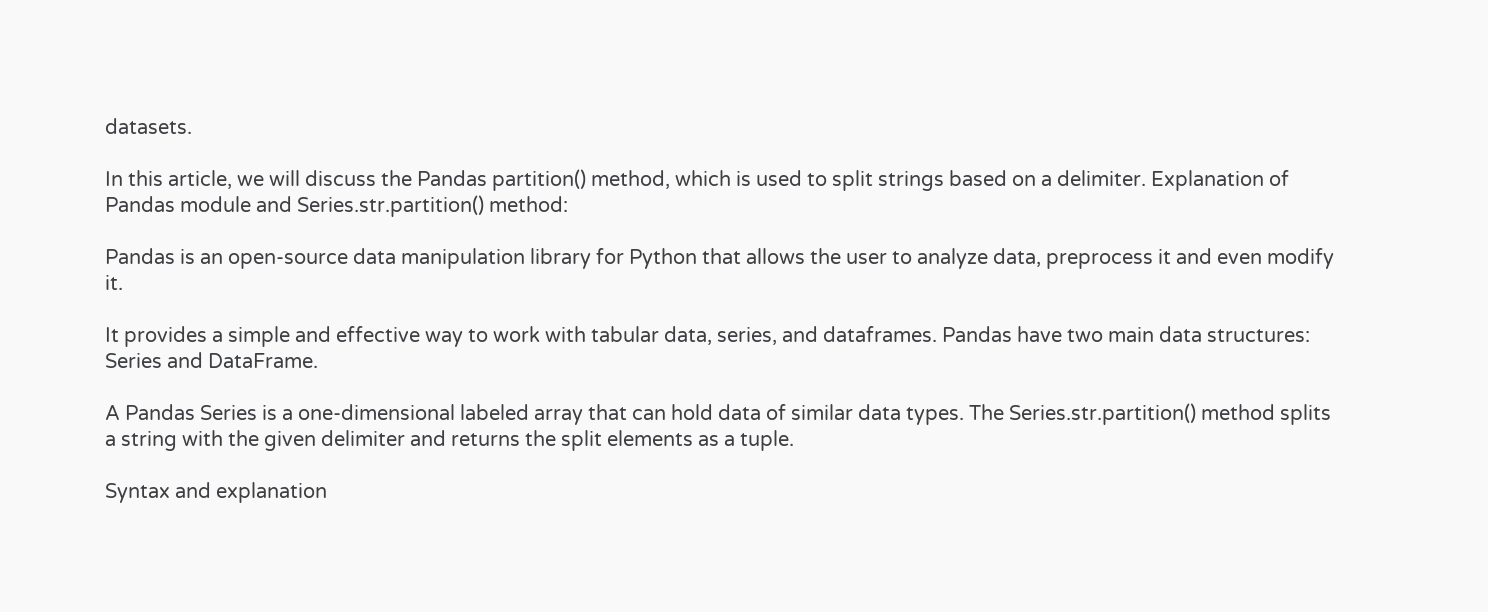datasets.

In this article, we will discuss the Pandas partition() method, which is used to split strings based on a delimiter. Explanation of Pandas module and Series.str.partition() method:

Pandas is an open-source data manipulation library for Python that allows the user to analyze data, preprocess it and even modify it.

It provides a simple and effective way to work with tabular data, series, and dataframes. Pandas have two main data structures: Series and DataFrame.

A Pandas Series is a one-dimensional labeled array that can hold data of similar data types. The Series.str.partition() method splits a string with the given delimiter and returns the split elements as a tuple.

Syntax and explanation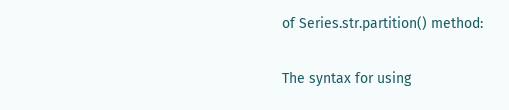of Series.str.partition() method:

The syntax for using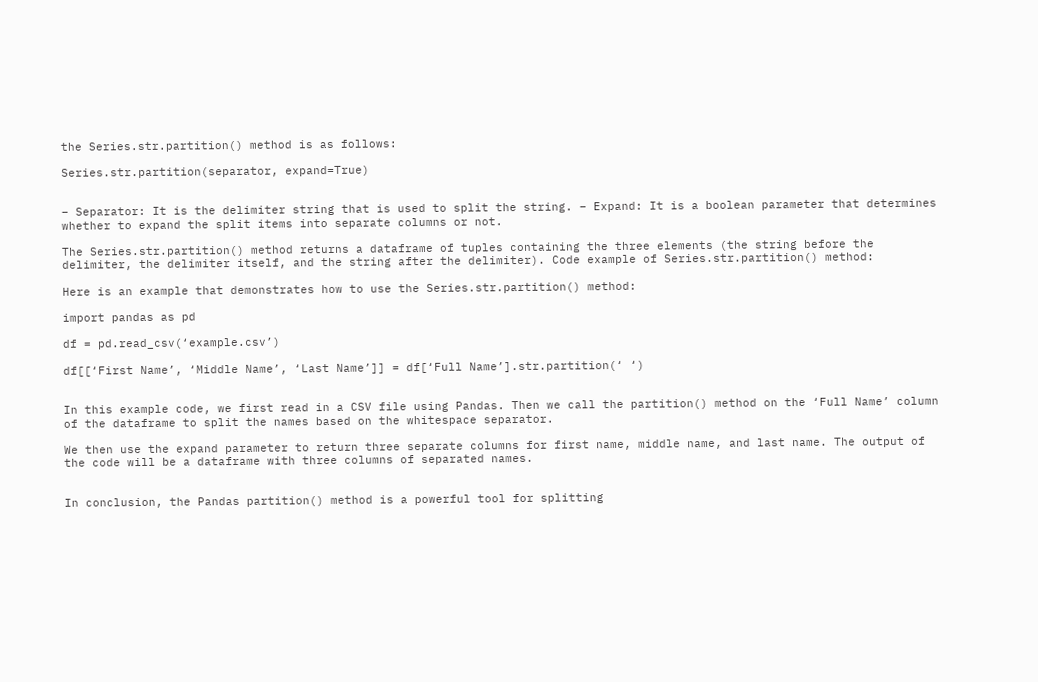the Series.str.partition() method is as follows:

Series.str.partition(separator, expand=True)


– Separator: It is the delimiter string that is used to split the string. – Expand: It is a boolean parameter that determines whether to expand the split items into separate columns or not.

The Series.str.partition() method returns a dataframe of tuples containing the three elements (the string before the delimiter, the delimiter itself, and the string after the delimiter). Code example of Series.str.partition() method:

Here is an example that demonstrates how to use the Series.str.partition() method:

import pandas as pd

df = pd.read_csv(‘example.csv’)

df[[‘First Name’, ‘Middle Name’, ‘Last Name’]] = df[‘Full Name’].str.partition(‘ ‘)


In this example code, we first read in a CSV file using Pandas. Then we call the partition() method on the ‘Full Name’ column of the dataframe to split the names based on the whitespace separator.

We then use the expand parameter to return three separate columns for first name, middle name, and last name. The output of the code will be a dataframe with three columns of separated names.


In conclusion, the Pandas partition() method is a powerful tool for splitting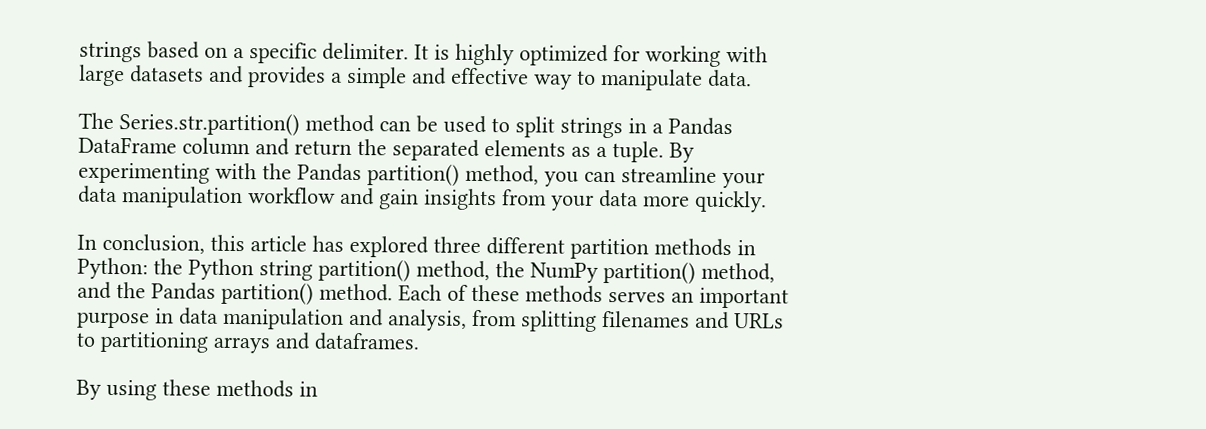strings based on a specific delimiter. It is highly optimized for working with large datasets and provides a simple and effective way to manipulate data.

The Series.str.partition() method can be used to split strings in a Pandas DataFrame column and return the separated elements as a tuple. By experimenting with the Pandas partition() method, you can streamline your data manipulation workflow and gain insights from your data more quickly.

In conclusion, this article has explored three different partition methods in Python: the Python string partition() method, the NumPy partition() method, and the Pandas partition() method. Each of these methods serves an important purpose in data manipulation and analysis, from splitting filenames and URLs to partitioning arrays and dataframes.

By using these methods in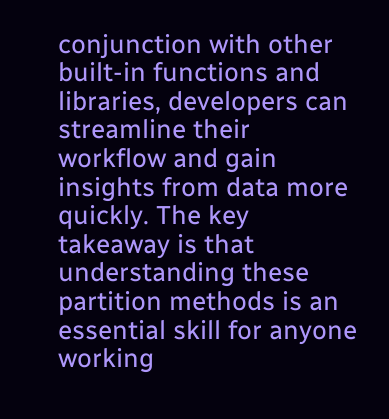conjunction with other built-in functions and libraries, developers can streamline their workflow and gain insights from data more quickly. The key takeaway is that understanding these partition methods is an essential skill for anyone working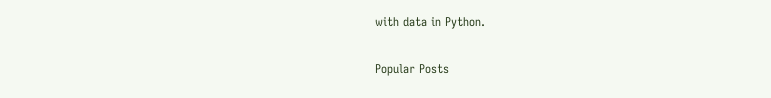with data in Python.

Popular Posts